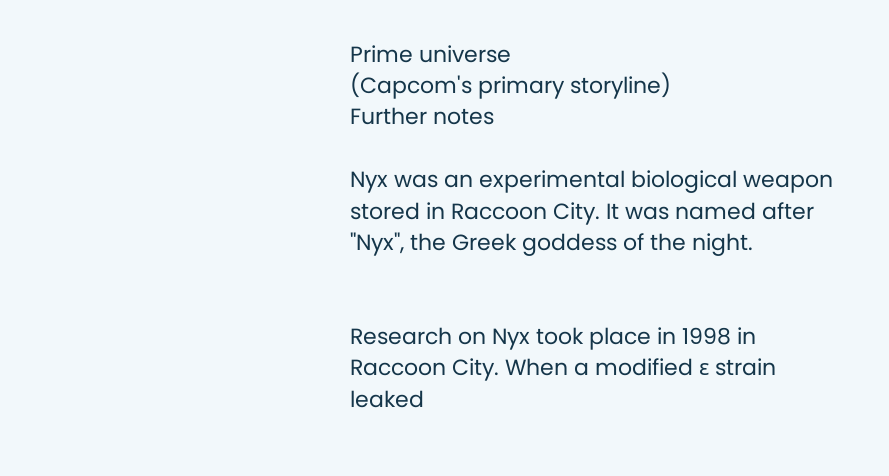Prime universe
(Capcom's primary storyline)
Further notes

Nyx was an experimental biological weapon stored in Raccoon City. It was named after "Nyx", the Greek goddess of the night.


Research on Nyx took place in 1998 in Raccoon City. When a modified ε strain leaked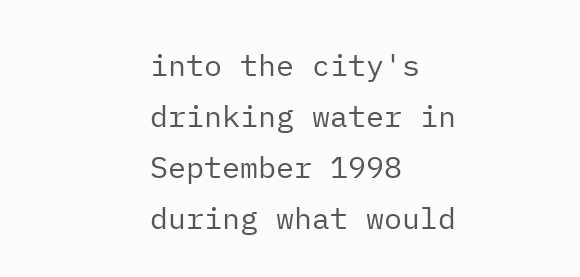into the city's drinking water in September 1998 during what would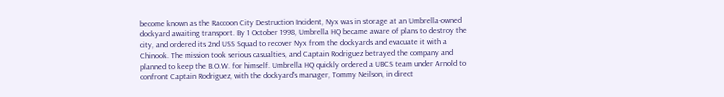become known as the Raccoon City Destruction Incident, Nyx was in storage at an Umbrella-owned dockyard awaiting transport. By 1 October 1998, Umbrella HQ became aware of plans to destroy the city, and ordered its 2nd USS Squad to recover Nyx from the dockyards and evacuate it with a Chinook. The mission took serious casualties, and Captain Rodriguez betrayed the company and planned to keep the B.O.W. for himself. Umbrella HQ quickly ordered a UBCS team under Arnold to confront Captain Rodriguez, with the dockyard's manager, Tommy Neilson, in direct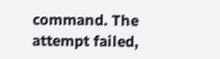command. The attempt failed,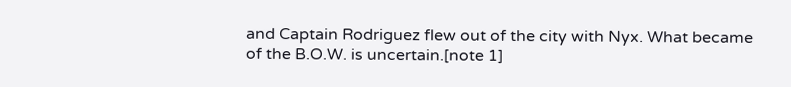and Captain Rodriguez flew out of the city with Nyx. What became of the B.O.W. is uncertain.[note 1]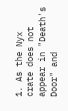1. As the Nyx crate does not appear in "Death's Door" and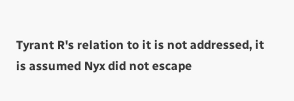Tyrant R's relation to it is not addressed, it is assumed Nyx did not escape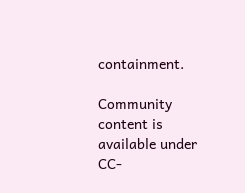containment.

Community content is available under CC-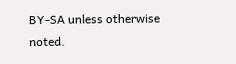BY-SA unless otherwise noted.